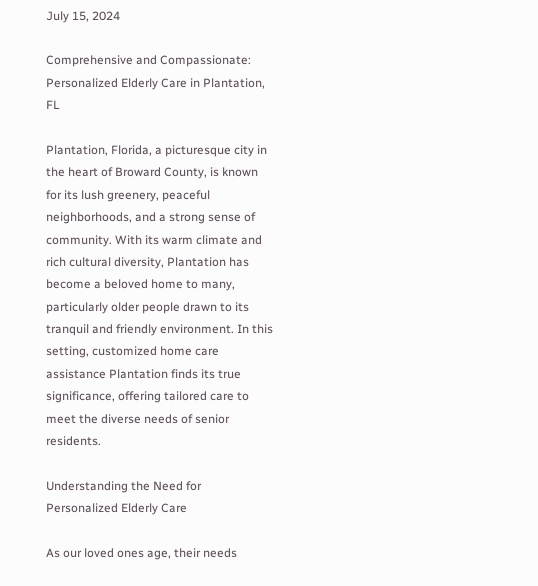July 15, 2024

Comprehensive and Compassionate: Personalized Elderly Care in Plantation, FL

Plantation, Florida, a picturesque city in the heart of Broward County, is known for its lush greenery, peaceful neighborhoods, and a strong sense of community. With its warm climate and rich cultural diversity, Plantation has become a beloved home to many, particularly older people drawn to its tranquil and friendly environment. In this setting, customized home care assistance Plantation finds its true significance, offering tailored care to meet the diverse needs of senior residents.

Understanding the Need for Personalized Elderly Care

As our loved ones age, their needs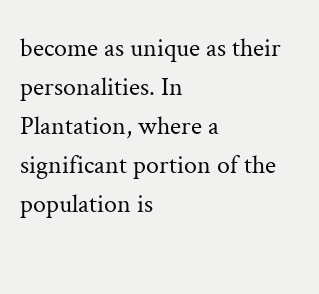become as unique as their personalities. In Plantation, where a significant portion of the population is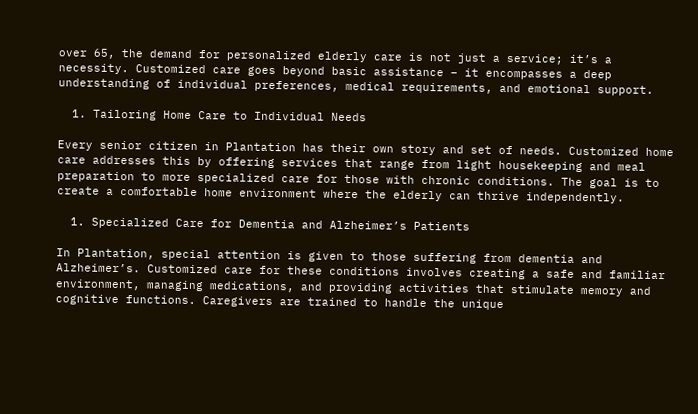over 65, the demand for personalized elderly care is not just a service; it’s a necessity. Customized care goes beyond basic assistance – it encompasses a deep understanding of individual preferences, medical requirements, and emotional support.

  1. Tailoring Home Care to Individual Needs

Every senior citizen in Plantation has their own story and set of needs. Customized home care addresses this by offering services that range from light housekeeping and meal preparation to more specialized care for those with chronic conditions. The goal is to create a comfortable home environment where the elderly can thrive independently.

  1. Specialized Care for Dementia and Alzheimer’s Patients

In Plantation, special attention is given to those suffering from dementia and Alzheimer’s. Customized care for these conditions involves creating a safe and familiar environment, managing medications, and providing activities that stimulate memory and cognitive functions. Caregivers are trained to handle the unique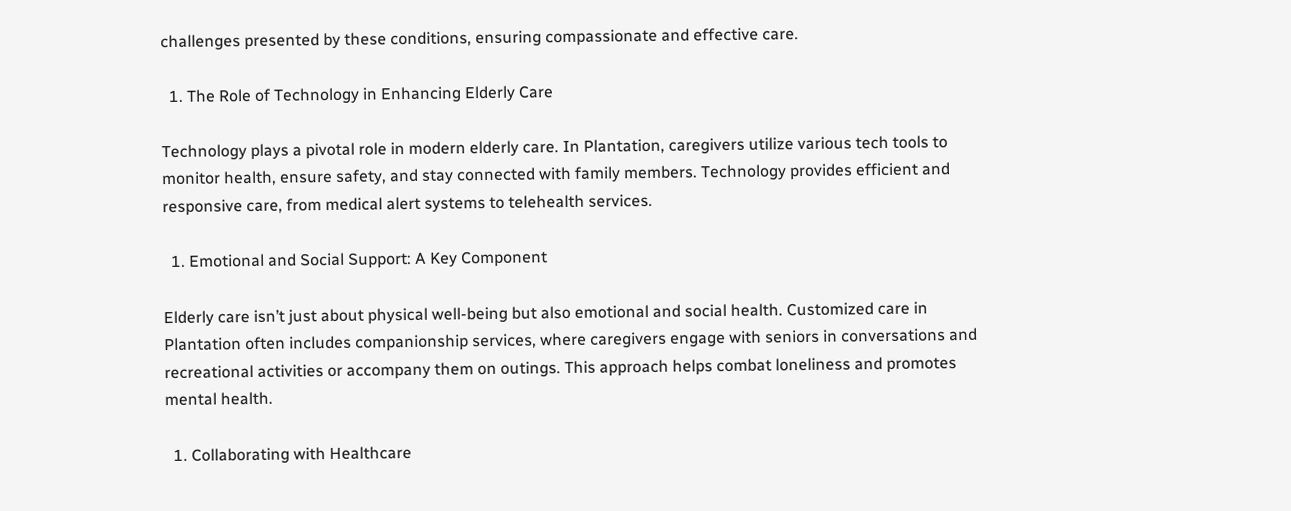challenges presented by these conditions, ensuring compassionate and effective care.

  1. The Role of Technology in Enhancing Elderly Care

Technology plays a pivotal role in modern elderly care. In Plantation, caregivers utilize various tech tools to monitor health, ensure safety, and stay connected with family members. Technology provides efficient and responsive care, from medical alert systems to telehealth services.

  1. Emotional and Social Support: A Key Component

Elderly care isn’t just about physical well-being but also emotional and social health. Customized care in Plantation often includes companionship services, where caregivers engage with seniors in conversations and recreational activities or accompany them on outings. This approach helps combat loneliness and promotes mental health.

  1. Collaborating with Healthcare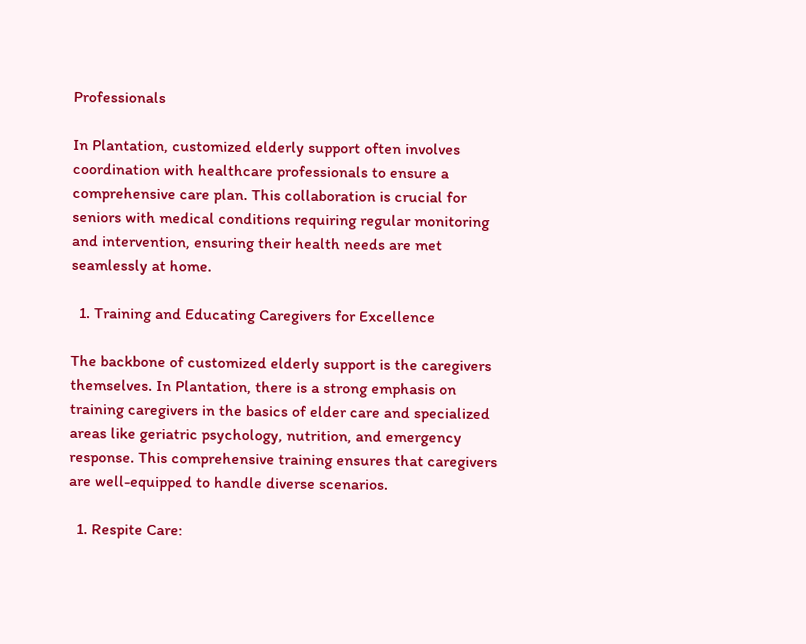Professionals

In Plantation, customized elderly support often involves coordination with healthcare professionals to ensure a comprehensive care plan. This collaboration is crucial for seniors with medical conditions requiring regular monitoring and intervention, ensuring their health needs are met seamlessly at home.

  1. Training and Educating Caregivers for Excellence

The backbone of customized elderly support is the caregivers themselves. In Plantation, there is a strong emphasis on training caregivers in the basics of elder care and specialized areas like geriatric psychology, nutrition, and emergency response. This comprehensive training ensures that caregivers are well-equipped to handle diverse scenarios.

  1. Respite Care: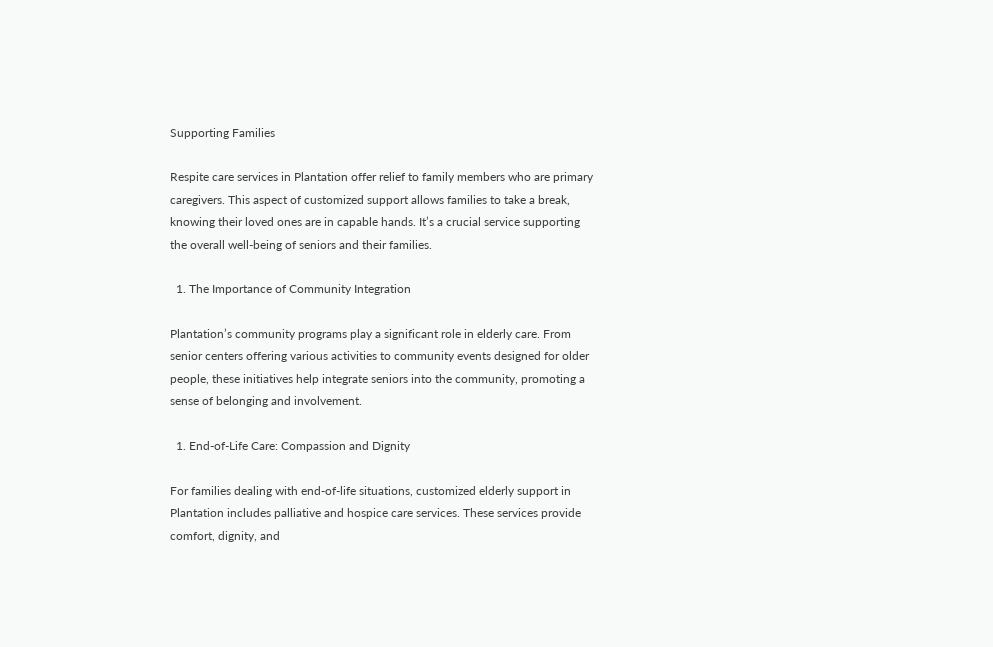Supporting Families

Respite care services in Plantation offer relief to family members who are primary caregivers. This aspect of customized support allows families to take a break, knowing their loved ones are in capable hands. It’s a crucial service supporting the overall well-being of seniors and their families.

  1. The Importance of Community Integration

Plantation’s community programs play a significant role in elderly care. From senior centers offering various activities to community events designed for older people, these initiatives help integrate seniors into the community, promoting a sense of belonging and involvement.

  1. End-of-Life Care: Compassion and Dignity

For families dealing with end-of-life situations, customized elderly support in Plantation includes palliative and hospice care services. These services provide comfort, dignity, and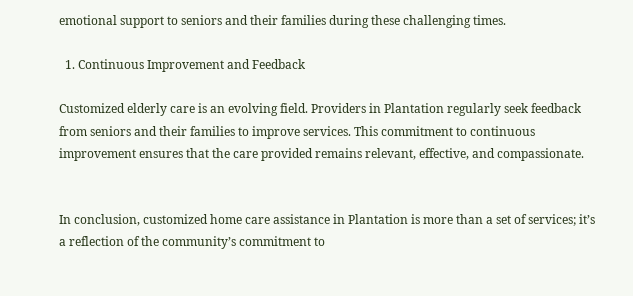emotional support to seniors and their families during these challenging times.

  1. Continuous Improvement and Feedback

Customized elderly care is an evolving field. Providers in Plantation regularly seek feedback from seniors and their families to improve services. This commitment to continuous improvement ensures that the care provided remains relevant, effective, and compassionate.


In conclusion, customized home care assistance in Plantation is more than a set of services; it’s a reflection of the community’s commitment to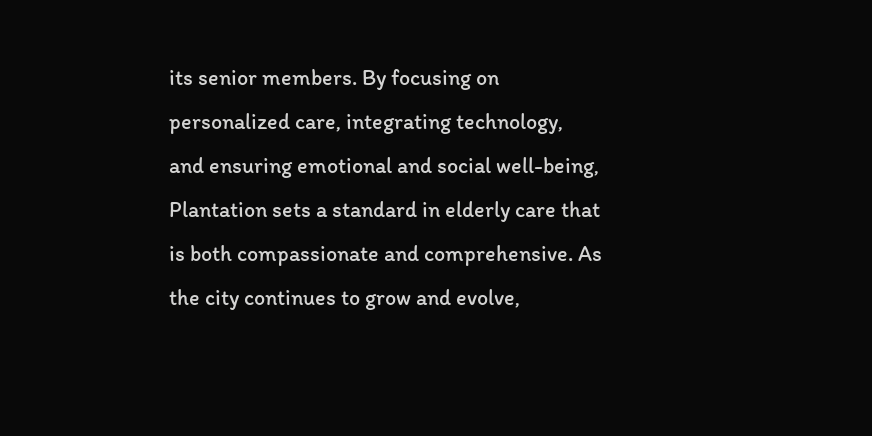its senior members. By focusing on personalized care, integrating technology, and ensuring emotional and social well-being, Plantation sets a standard in elderly care that is both compassionate and comprehensive. As the city continues to grow and evolve,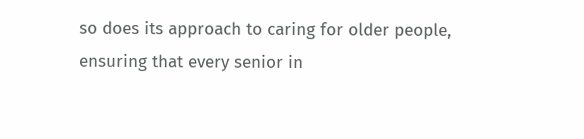so does its approach to caring for older people, ensuring that every senior in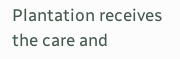Plantation receives the care and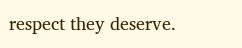respect they deserve.